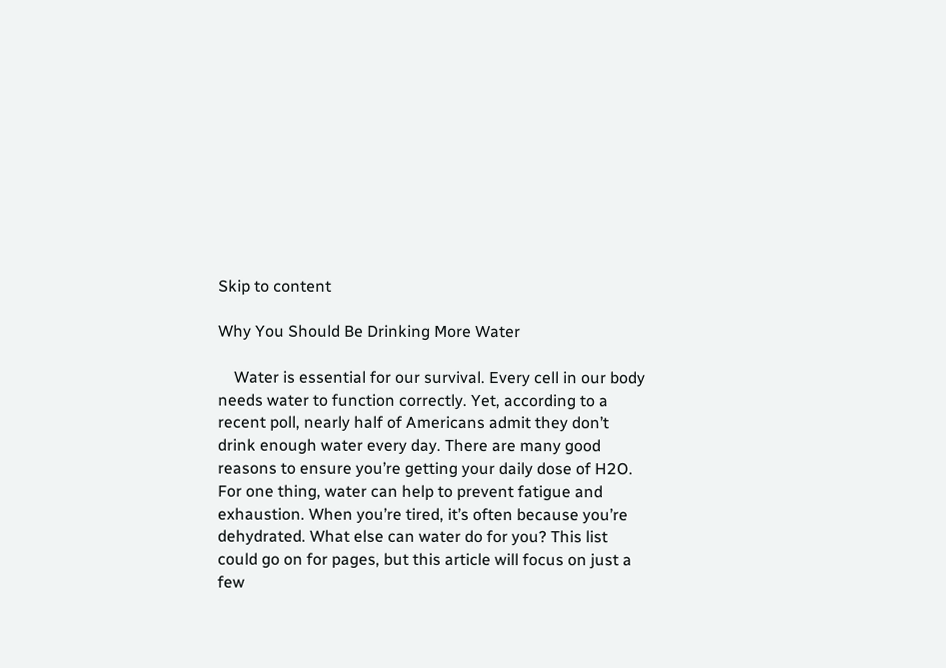Skip to content

Why You Should Be Drinking More Water

    Water is essential for our survival. Every cell in our body needs water to function correctly. Yet, according to a recent poll, nearly half of Americans admit they don’t drink enough water every day. There are many good reasons to ensure you’re getting your daily dose of H2O. For one thing, water can help to prevent fatigue and exhaustion. When you’re tired, it’s often because you’re dehydrated. What else can water do for you? This list could go on for pages, but this article will focus on just a few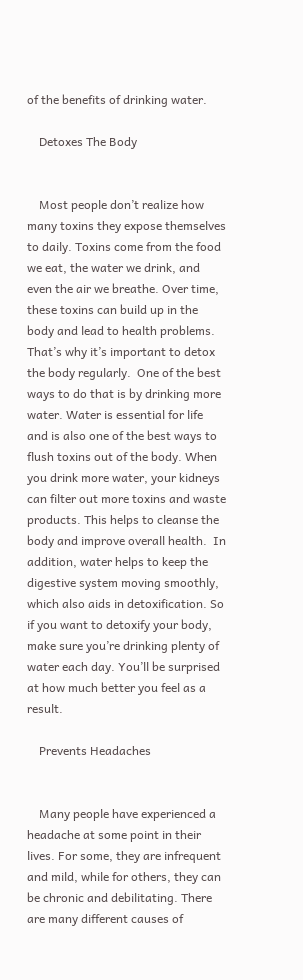of the benefits of drinking water.

    Detoxes The Body


    Most people don’t realize how many toxins they expose themselves to daily. Toxins come from the food we eat, the water we drink, and even the air we breathe. Over time, these toxins can build up in the body and lead to health problems. That’s why it’s important to detox the body regularly.  One of the best ways to do that is by drinking more water. Water is essential for life and is also one of the best ways to flush toxins out of the body. When you drink more water, your kidneys can filter out more toxins and waste products. This helps to cleanse the body and improve overall health.  In addition, water helps to keep the digestive system moving smoothly, which also aids in detoxification. So if you want to detoxify your body, make sure you’re drinking plenty of water each day. You’ll be surprised at how much better you feel as a result.

    Prevents Headaches


    Many people have experienced a headache at some point in their lives. For some, they are infrequent and mild, while for others, they can be chronic and debilitating. There are many different causes of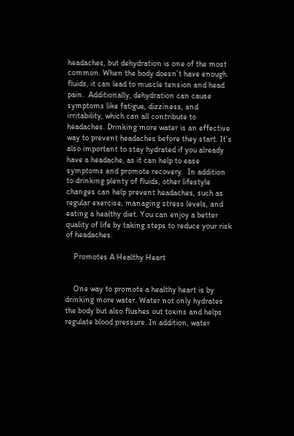headaches, but dehydration is one of the most common. When the body doesn’t have enough fluids, it can lead to muscle tension and head pain.  Additionally, dehydration can cause symptoms like fatigue, dizziness, and irritability, which can all contribute to headaches. Drinking more water is an effective way to prevent headaches before they start. It’s also important to stay hydrated if you already have a headache, as it can help to ease symptoms and promote recovery.  In addition to drinking plenty of fluids, other lifestyle changes can help prevent headaches, such as regular exercise, managing stress levels, and eating a healthy diet. You can enjoy a better quality of life by taking steps to reduce your risk of headaches.

    Promotes A Healthy Heart


    One way to promote a healthy heart is by drinking more water. Water not only hydrates the body but also flushes out toxins and helps regulate blood pressure. In addition, water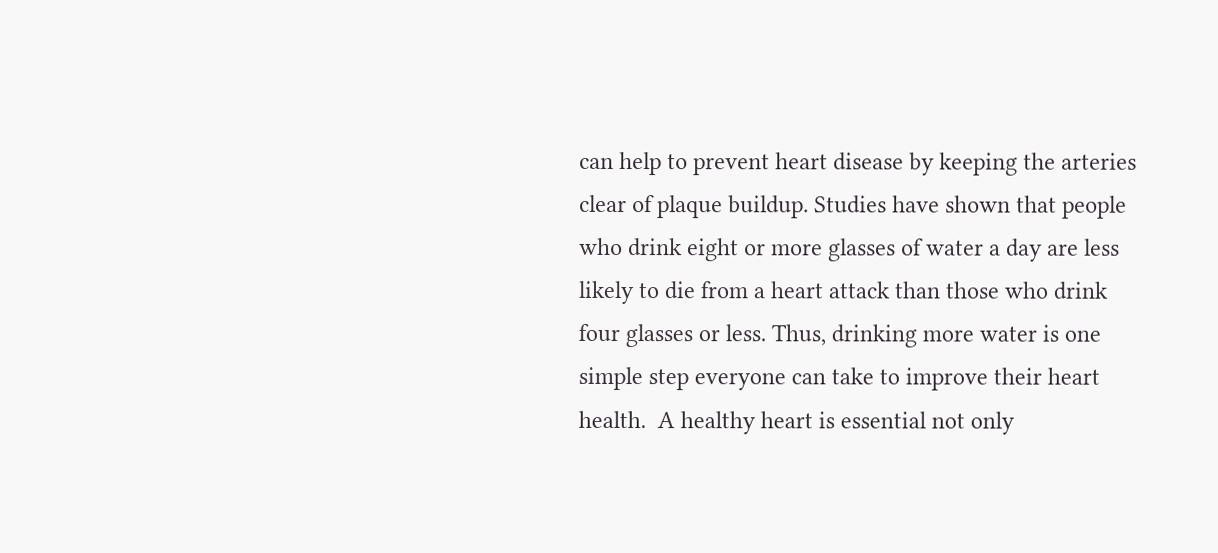can help to prevent heart disease by keeping the arteries clear of plaque buildup. Studies have shown that people who drink eight or more glasses of water a day are less likely to die from a heart attack than those who drink four glasses or less. Thus, drinking more water is one simple step everyone can take to improve their heart health.  A healthy heart is essential not only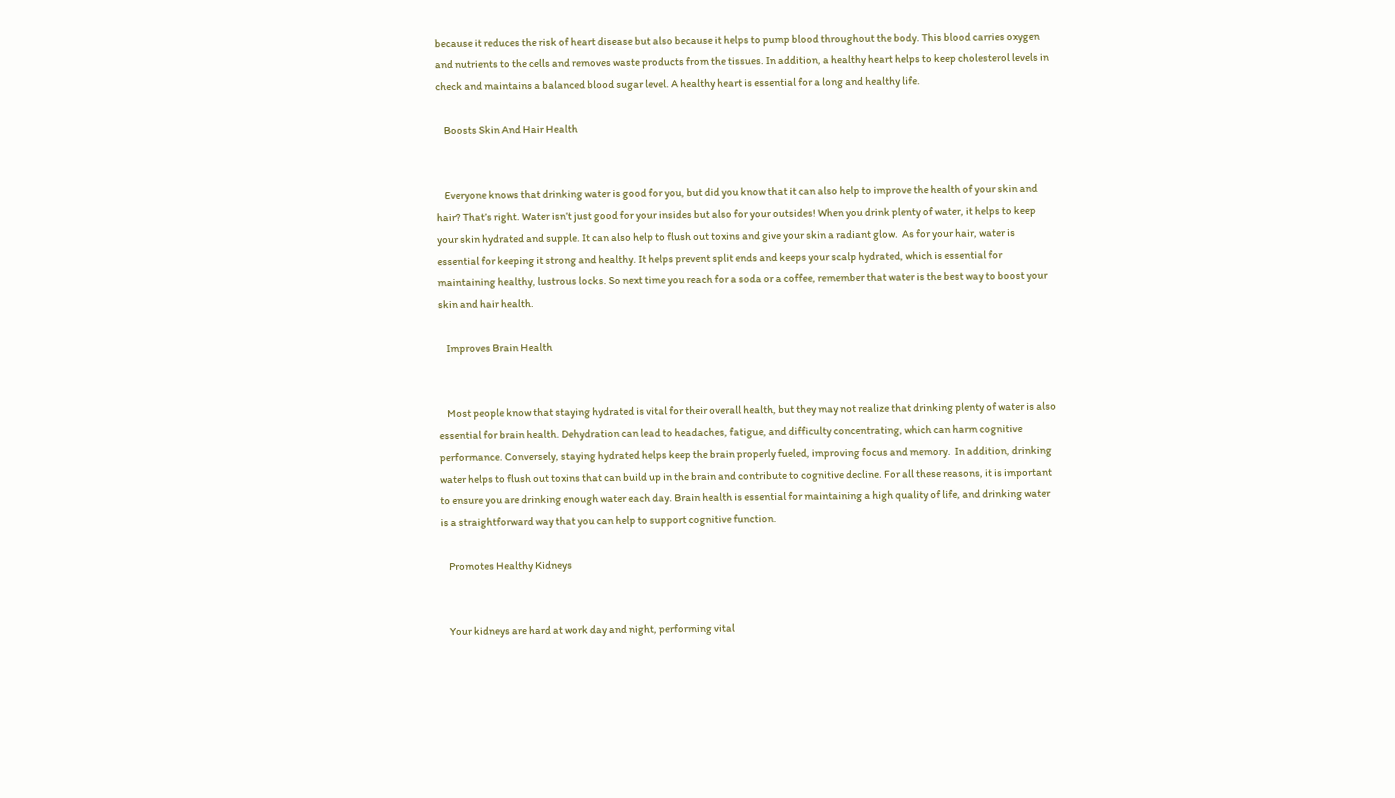because it reduces the risk of heart disease but also because it helps to pump blood throughout the body. This blood carries oxygen and nutrients to the cells and removes waste products from the tissues. In addition, a healthy heart helps to keep cholesterol levels in check and maintains a balanced blood sugar level. A healthy heart is essential for a long and healthy life.

    Boosts Skin And Hair Health


    Everyone knows that drinking water is good for you, but did you know that it can also help to improve the health of your skin and hair? That’s right. Water isn’t just good for your insides but also for your outsides! When you drink plenty of water, it helps to keep your skin hydrated and supple. It can also help to flush out toxins and give your skin a radiant glow.  As for your hair, water is essential for keeping it strong and healthy. It helps prevent split ends and keeps your scalp hydrated, which is essential for maintaining healthy, lustrous locks. So next time you reach for a soda or a coffee, remember that water is the best way to boost your skin and hair health.

    Improves Brain Health


    Most people know that staying hydrated is vital for their overall health, but they may not realize that drinking plenty of water is also essential for brain health. Dehydration can lead to headaches, fatigue, and difficulty concentrating, which can harm cognitive performance. Conversely, staying hydrated helps keep the brain properly fueled, improving focus and memory.  In addition, drinking water helps to flush out toxins that can build up in the brain and contribute to cognitive decline. For all these reasons, it is important to ensure you are drinking enough water each day. Brain health is essential for maintaining a high quality of life, and drinking water is a straightforward way that you can help to support cognitive function.

    Promotes Healthy Kidneys


    Your kidneys are hard at work day and night, performing vital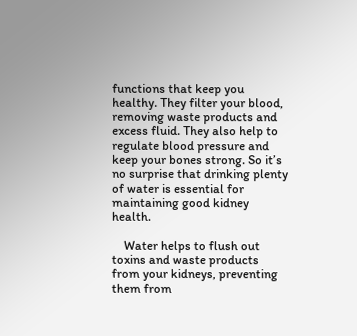functions that keep you healthy. They filter your blood, removing waste products and excess fluid. They also help to regulate blood pressure and keep your bones strong. So it’s no surprise that drinking plenty of water is essential for maintaining good kidney health.

    Water helps to flush out toxins and waste products from your kidneys, preventing them from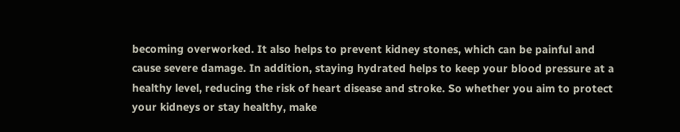becoming overworked. It also helps to prevent kidney stones, which can be painful and cause severe damage. In addition, staying hydrated helps to keep your blood pressure at a healthy level, reducing the risk of heart disease and stroke. So whether you aim to protect your kidneys or stay healthy, make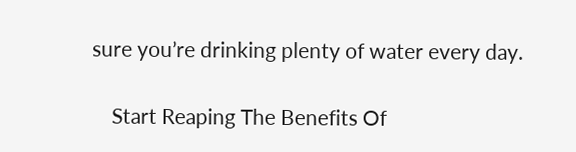sure you’re drinking plenty of water every day.

    Start Reaping The Benefits Of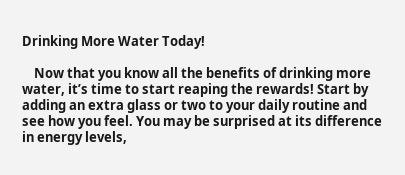Drinking More Water Today!

    Now that you know all the benefits of drinking more water, it’s time to start reaping the rewards! Start by adding an extra glass or two to your daily routine and see how you feel. You may be surprised at its difference in energy levels,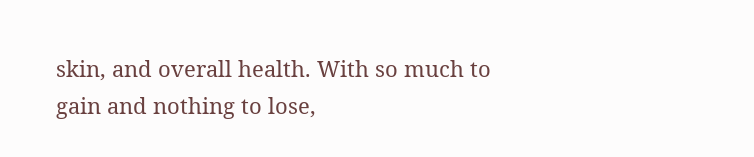skin, and overall health. With so much to gain and nothing to lose,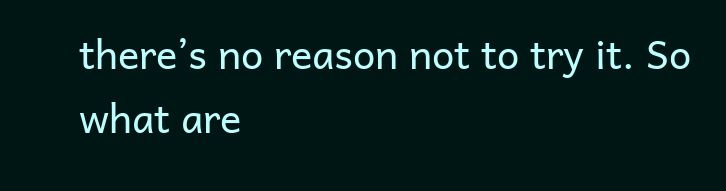there’s no reason not to try it. So what are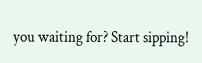you waiting for? Start sipping!